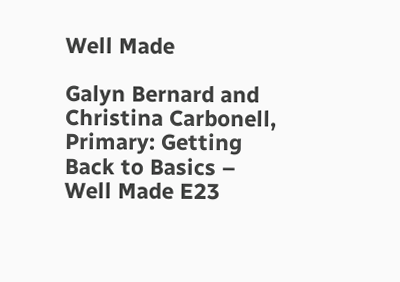Well Made

Galyn Bernard and Christina Carbonell, Primary: Getting Back to Basics – Well Made E23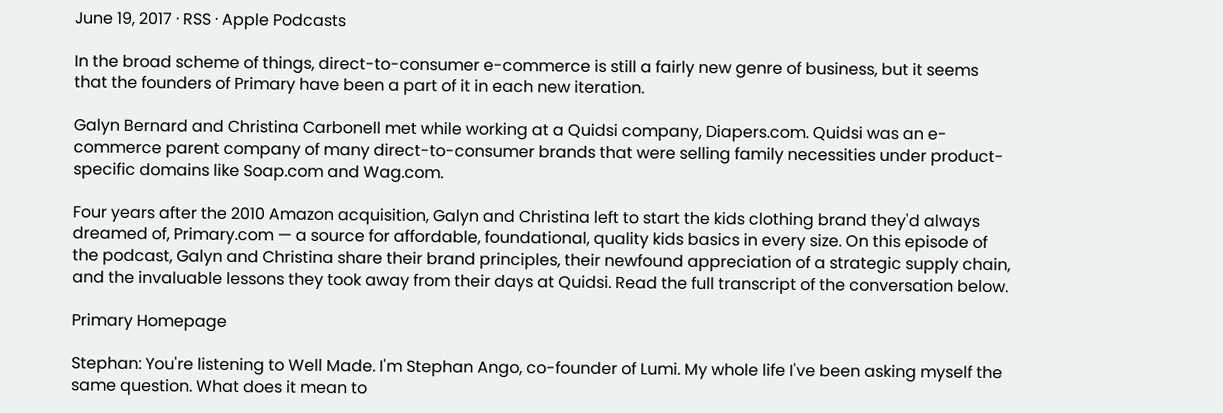June 19, 2017 · RSS · Apple Podcasts

In the broad scheme of things, direct-to-consumer e-commerce is still a fairly new genre of business, but it seems that the founders of Primary have been a part of it in each new iteration.

Galyn Bernard and Christina Carbonell met while working at a Quidsi company, Diapers.com. Quidsi was an e-commerce parent company of many direct-to-consumer brands that were selling family necessities under product-specific domains like Soap.com and Wag.com.

Four years after the 2010 Amazon acquisition, Galyn and Christina left to start the kids clothing brand they'd always dreamed of, Primary.com — a source for affordable, foundational, quality kids basics in every size. On this episode of the podcast, Galyn and Christina share their brand principles, their newfound appreciation of a strategic supply chain, and the invaluable lessons they took away from their days at Quidsi. Read the full transcript of the conversation below.

Primary Homepage

Stephan: You're listening to Well Made. I'm Stephan Ango, co-founder of Lumi. My whole life I've been asking myself the same question. What does it mean to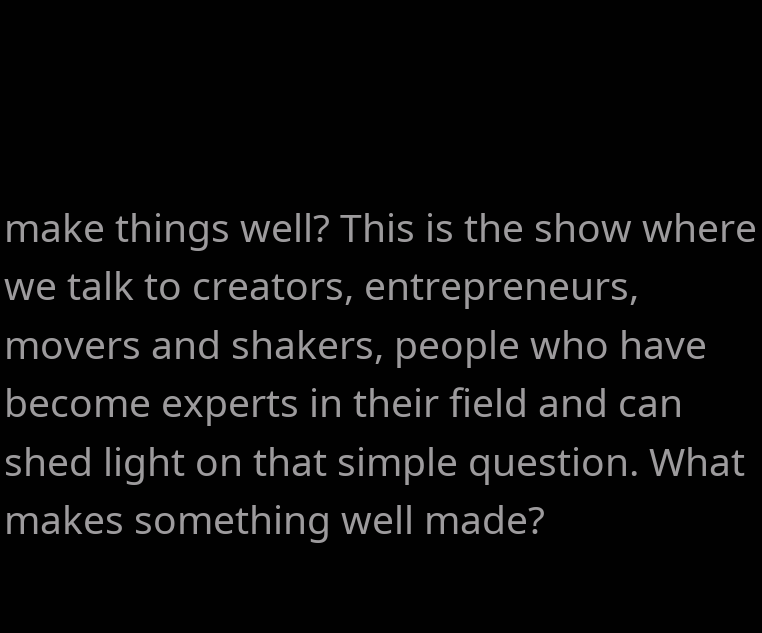make things well? This is the show where we talk to creators, entrepreneurs, movers and shakers, people who have become experts in their field and can shed light on that simple question. What makes something well made?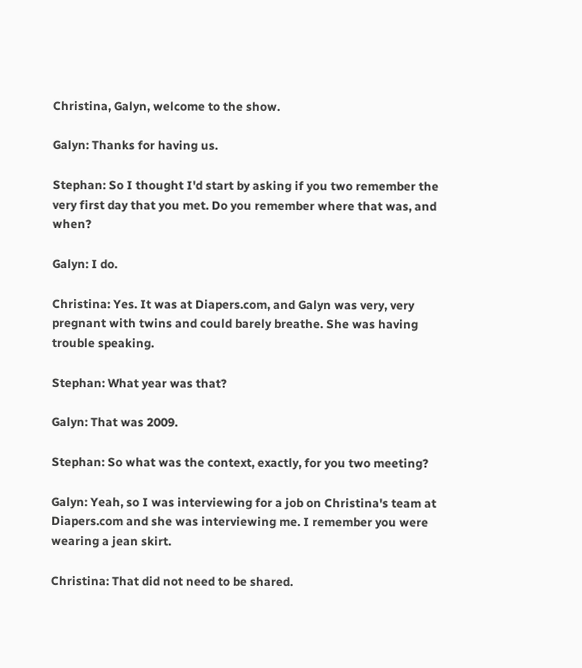Christina, Galyn, welcome to the show.

Galyn: Thanks for having us.

Stephan: So I thought I'd start by asking if you two remember the very first day that you met. Do you remember where that was, and when?

Galyn: I do.

Christina: Yes. It was at Diapers.com, and Galyn was very, very pregnant with twins and could barely breathe. She was having trouble speaking.

Stephan: What year was that?

Galyn: That was 2009.

Stephan: So what was the context, exactly, for you two meeting?

Galyn: Yeah, so I was interviewing for a job on Christina's team at Diapers.com and she was interviewing me. I remember you were wearing a jean skirt.

Christina: That did not need to be shared.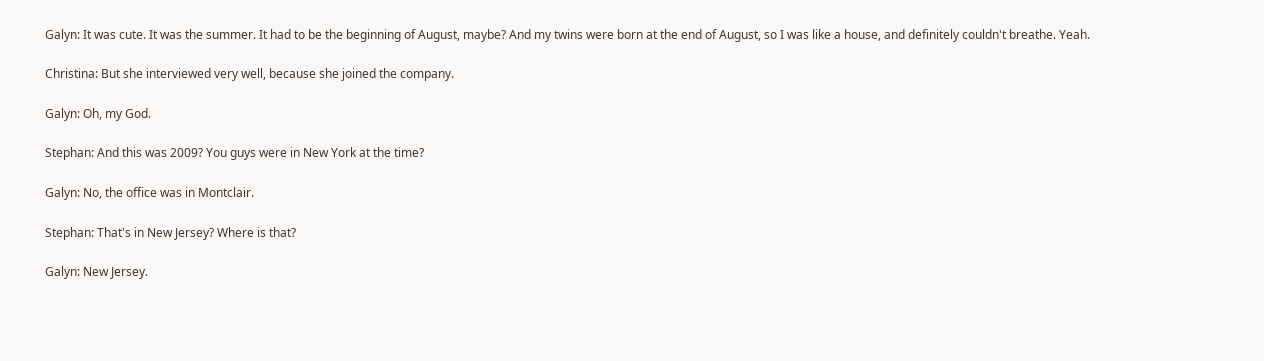Galyn: It was cute. It was the summer. It had to be the beginning of August, maybe? And my twins were born at the end of August, so I was like a house, and definitely couldn't breathe. Yeah.

Christina: But she interviewed very well, because she joined the company.

Galyn: Oh, my God.

Stephan: And this was 2009? You guys were in New York at the time?

Galyn: No, the office was in Montclair.

Stephan: That's in New Jersey? Where is that?

Galyn: New Jersey.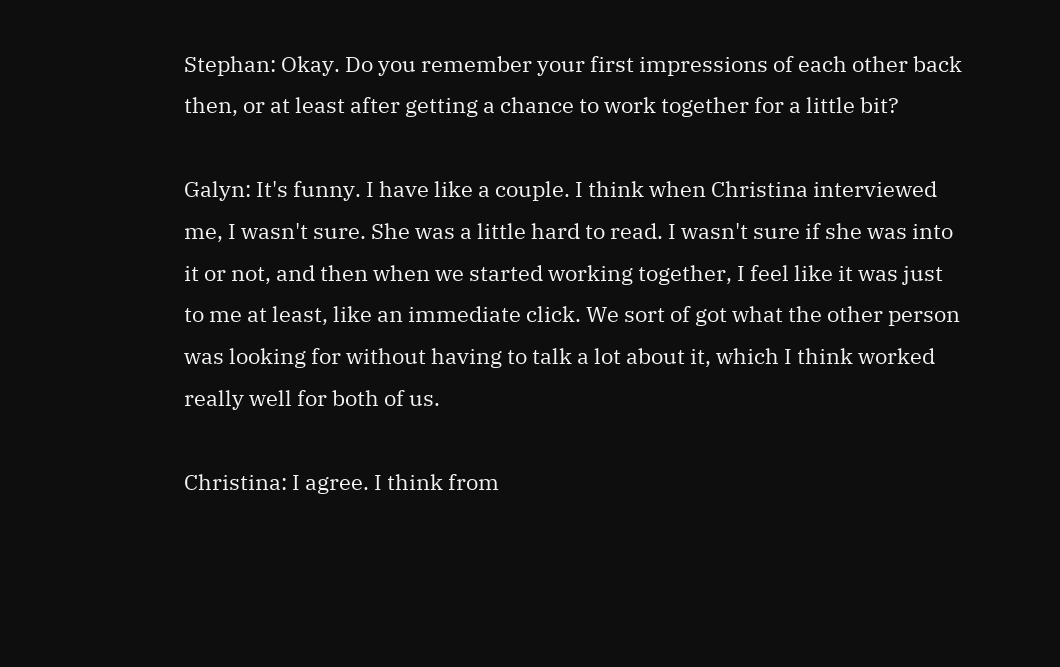Stephan: Okay. Do you remember your first impressions of each other back then, or at least after getting a chance to work together for a little bit?

Galyn: It's funny. I have like a couple. I think when Christina interviewed me, I wasn't sure. She was a little hard to read. I wasn't sure if she was into it or not, and then when we started working together, I feel like it was just to me at least, like an immediate click. We sort of got what the other person was looking for without having to talk a lot about it, which I think worked really well for both of us.

Christina: I agree. I think from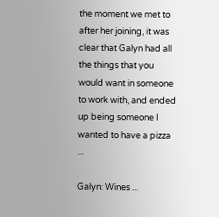the moment we met to after her joining, it was clear that Galyn had all the things that you would want in someone to work with, and ended up being someone I wanted to have a pizza ...

Galyn: Wines ...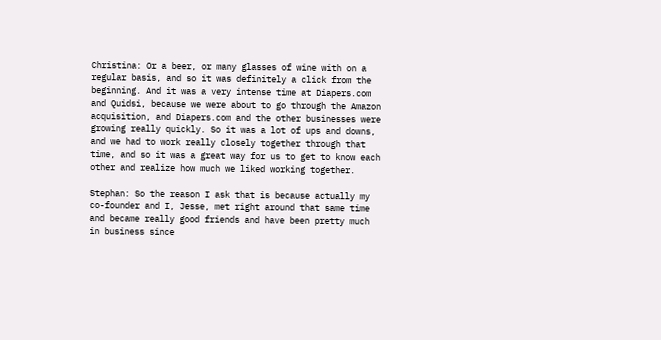Christina: Or a beer, or many glasses of wine with on a regular basis, and so it was definitely a click from the beginning. And it was a very intense time at Diapers.com and Quidsi, because we were about to go through the Amazon acquisition, and Diapers.com and the other businesses were growing really quickly. So it was a lot of ups and downs, and we had to work really closely together through that time, and so it was a great way for us to get to know each other and realize how much we liked working together.

Stephan: So the reason I ask that is because actually my co-founder and I, Jesse, met right around that same time and became really good friends and have been pretty much in business since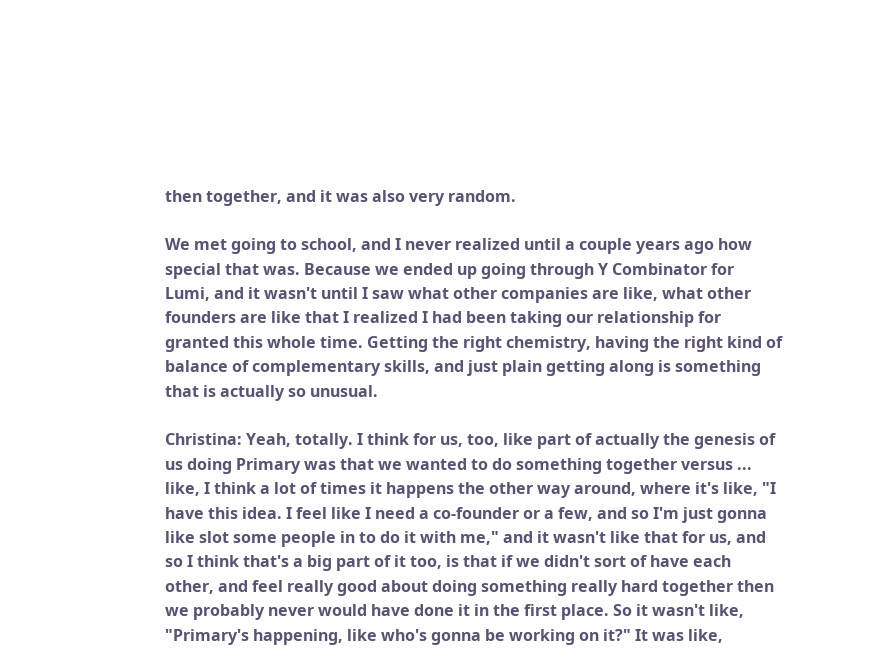then together, and it was also very random.

We met going to school, and I never realized until a couple years ago how special that was. Because we ended up going through Y Combinator for Lumi, and it wasn't until I saw what other companies are like, what other founders are like that I realized I had been taking our relationship for granted this whole time. Getting the right chemistry, having the right kind of balance of complementary skills, and just plain getting along is something that is actually so unusual.

Christina: Yeah, totally. I think for us, too, like part of actually the genesis of us doing Primary was that we wanted to do something together versus ... like, I think a lot of times it happens the other way around, where it's like, "I have this idea. I feel like I need a co-founder or a few, and so I'm just gonna like slot some people in to do it with me," and it wasn't like that for us, and so I think that's a big part of it too, is that if we didn't sort of have each other, and feel really good about doing something really hard together then we probably never would have done it in the first place. So it wasn't like, "Primary's happening, like who's gonna be working on it?" It was like,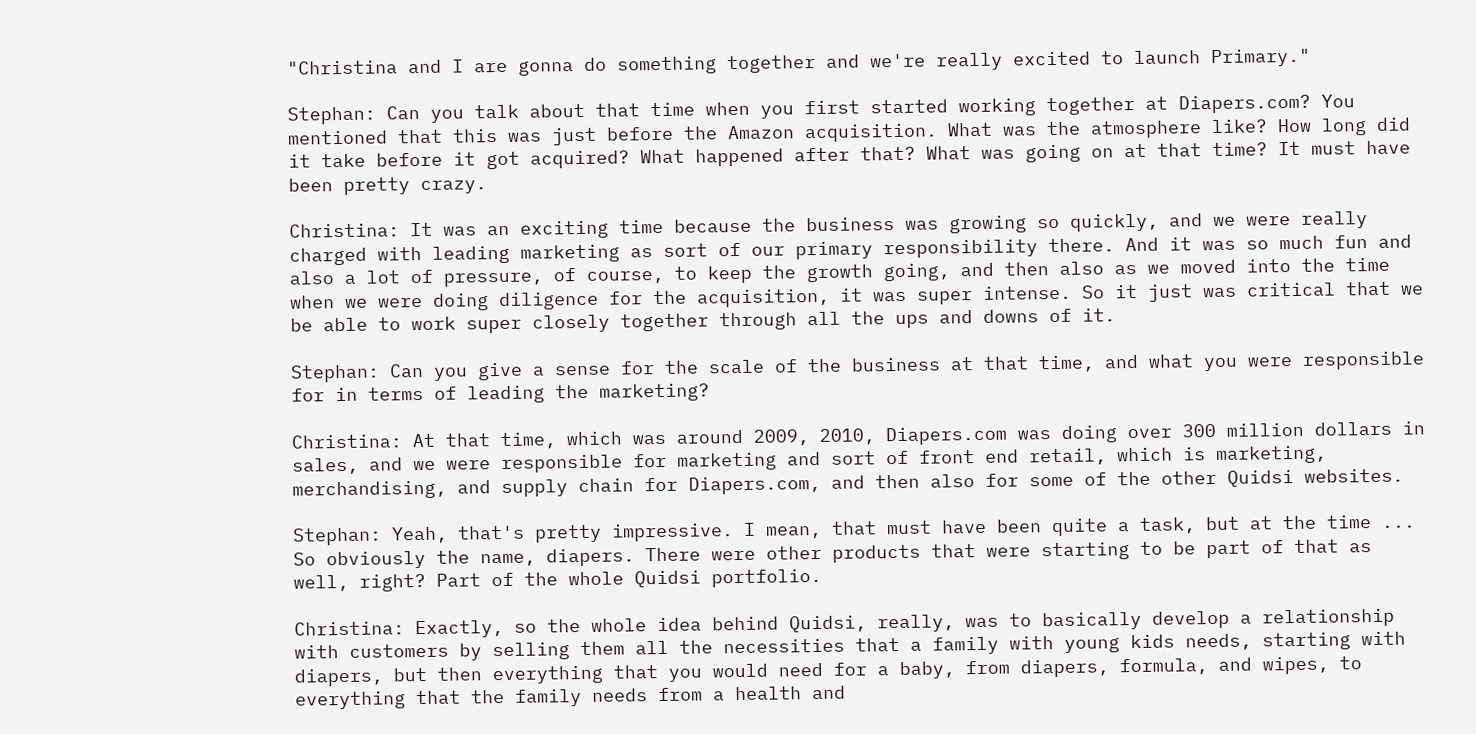"Christina and I are gonna do something together and we're really excited to launch Primary."

Stephan: Can you talk about that time when you first started working together at Diapers.com? You mentioned that this was just before the Amazon acquisition. What was the atmosphere like? How long did it take before it got acquired? What happened after that? What was going on at that time? It must have been pretty crazy.

Christina: It was an exciting time because the business was growing so quickly, and we were really charged with leading marketing as sort of our primary responsibility there. And it was so much fun and also a lot of pressure, of course, to keep the growth going, and then also as we moved into the time when we were doing diligence for the acquisition, it was super intense. So it just was critical that we be able to work super closely together through all the ups and downs of it.

Stephan: Can you give a sense for the scale of the business at that time, and what you were responsible for in terms of leading the marketing?

Christina: At that time, which was around 2009, 2010, Diapers.com was doing over 300 million dollars in sales, and we were responsible for marketing and sort of front end retail, which is marketing, merchandising, and supply chain for Diapers.com, and then also for some of the other Quidsi websites.

Stephan: Yeah, that's pretty impressive. I mean, that must have been quite a task, but at the time ... So obviously the name, diapers. There were other products that were starting to be part of that as well, right? Part of the whole Quidsi portfolio.

Christina: Exactly, so the whole idea behind Quidsi, really, was to basically develop a relationship with customers by selling them all the necessities that a family with young kids needs, starting with diapers, but then everything that you would need for a baby, from diapers, formula, and wipes, to everything that the family needs from a health and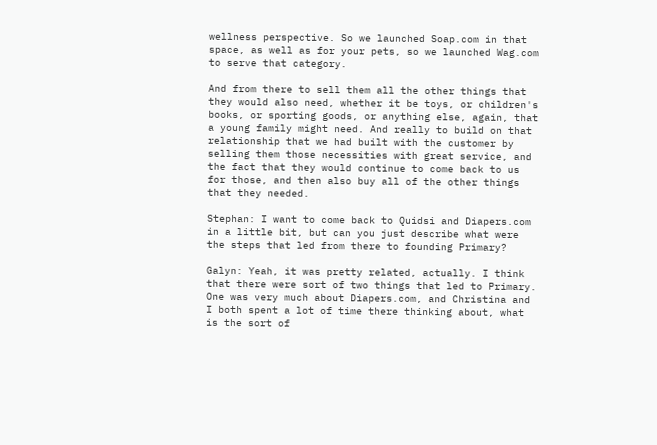wellness perspective. So we launched Soap.com in that space, as well as for your pets, so we launched Wag.com to serve that category.

And from there to sell them all the other things that they would also need, whether it be toys, or children's books, or sporting goods, or anything else, again, that a young family might need. And really to build on that relationship that we had built with the customer by selling them those necessities with great service, and the fact that they would continue to come back to us for those, and then also buy all of the other things that they needed.

Stephan: I want to come back to Quidsi and Diapers.com in a little bit, but can you just describe what were the steps that led from there to founding Primary?

Galyn: Yeah, it was pretty related, actually. I think that there were sort of two things that led to Primary. One was very much about Diapers.com, and Christina and I both spent a lot of time there thinking about, what is the sort of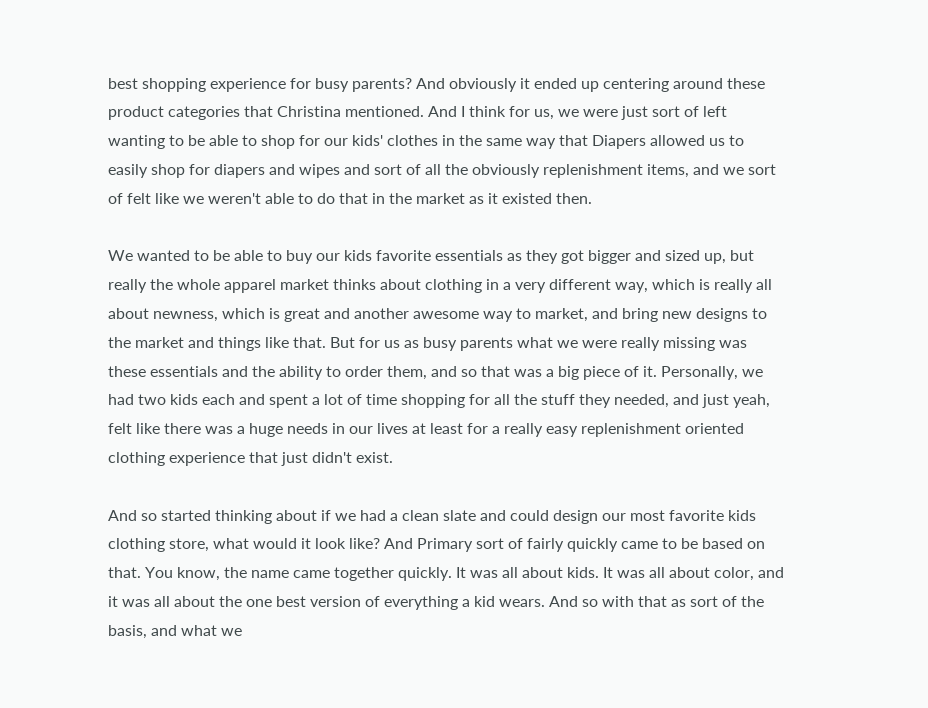best shopping experience for busy parents? And obviously it ended up centering around these product categories that Christina mentioned. And I think for us, we were just sort of left wanting to be able to shop for our kids' clothes in the same way that Diapers allowed us to easily shop for diapers and wipes and sort of all the obviously replenishment items, and we sort of felt like we weren't able to do that in the market as it existed then.

We wanted to be able to buy our kids favorite essentials as they got bigger and sized up, but really the whole apparel market thinks about clothing in a very different way, which is really all about newness, which is great and another awesome way to market, and bring new designs to the market and things like that. But for us as busy parents what we were really missing was these essentials and the ability to order them, and so that was a big piece of it. Personally, we had two kids each and spent a lot of time shopping for all the stuff they needed, and just yeah, felt like there was a huge needs in our lives at least for a really easy replenishment oriented clothing experience that just didn't exist.

And so started thinking about if we had a clean slate and could design our most favorite kids clothing store, what would it look like? And Primary sort of fairly quickly came to be based on that. You know, the name came together quickly. It was all about kids. It was all about color, and it was all about the one best version of everything a kid wears. And so with that as sort of the basis, and what we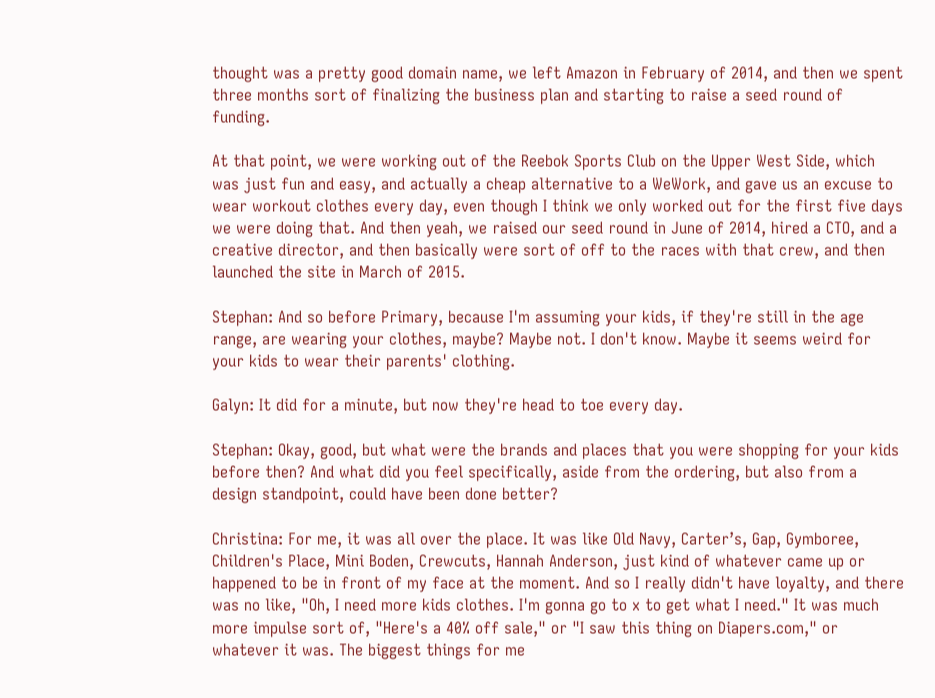thought was a pretty good domain name, we left Amazon in February of 2014, and then we spent three months sort of finalizing the business plan and starting to raise a seed round of funding.

At that point, we were working out of the Reebok Sports Club on the Upper West Side, which was just fun and easy, and actually a cheap alternative to a WeWork, and gave us an excuse to wear workout clothes every day, even though I think we only worked out for the first five days we were doing that. And then yeah, we raised our seed round in June of 2014, hired a CTO, and a creative director, and then basically were sort of off to the races with that crew, and then launched the site in March of 2015.

Stephan: And so before Primary, because I'm assuming your kids, if they're still in the age range, are wearing your clothes, maybe? Maybe not. I don't know. Maybe it seems weird for your kids to wear their parents' clothing.

Galyn: It did for a minute, but now they're head to toe every day.

Stephan: Okay, good, but what were the brands and places that you were shopping for your kids before then? And what did you feel specifically, aside from the ordering, but also from a design standpoint, could have been done better?

Christina: For me, it was all over the place. It was like Old Navy, Carter’s, Gap, Gymboree, Children's Place, Mini Boden, Crewcuts, Hannah Anderson, just kind of whatever came up or happened to be in front of my face at the moment. And so I really didn't have loyalty, and there was no like, "Oh, I need more kids clothes. I'm gonna go to x to get what I need." It was much more impulse sort of, "Here's a 40% off sale," or "I saw this thing on Diapers.com," or whatever it was. The biggest things for me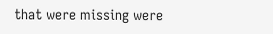that were missing were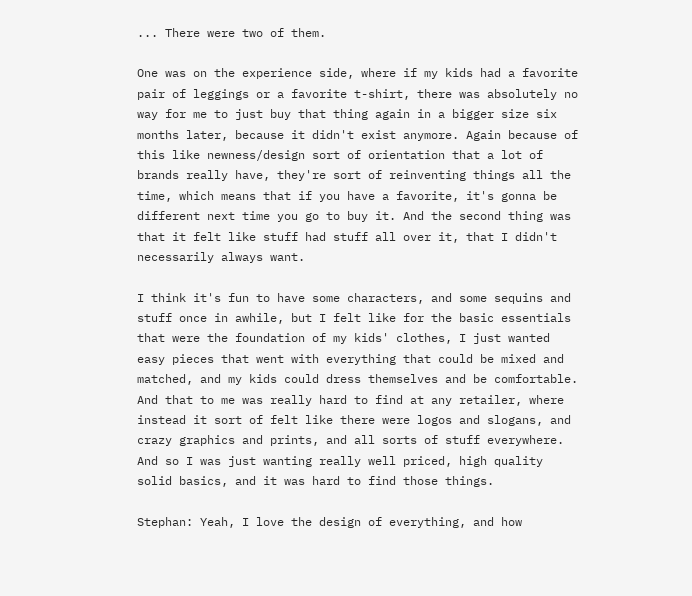... There were two of them.

One was on the experience side, where if my kids had a favorite pair of leggings or a favorite t-shirt, there was absolutely no way for me to just buy that thing again in a bigger size six months later, because it didn't exist anymore. Again because of this like newness/design sort of orientation that a lot of brands really have, they're sort of reinventing things all the time, which means that if you have a favorite, it's gonna be different next time you go to buy it. And the second thing was that it felt like stuff had stuff all over it, that I didn't necessarily always want.

I think it's fun to have some characters, and some sequins and stuff once in awhile, but I felt like for the basic essentials that were the foundation of my kids' clothes, I just wanted easy pieces that went with everything that could be mixed and matched, and my kids could dress themselves and be comfortable. And that to me was really hard to find at any retailer, where instead it sort of felt like there were logos and slogans, and crazy graphics and prints, and all sorts of stuff everywhere. And so I was just wanting really well priced, high quality solid basics, and it was hard to find those things.

Stephan: Yeah, I love the design of everything, and how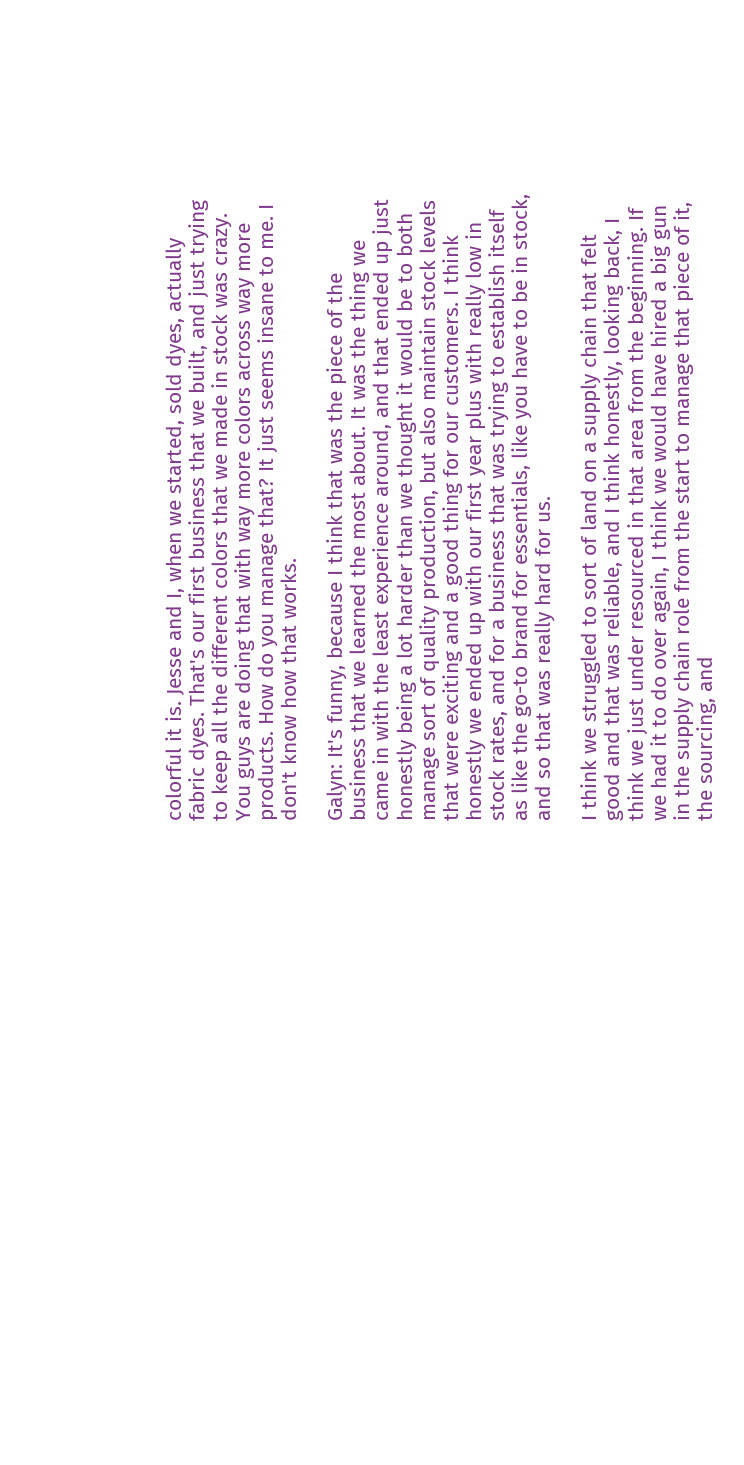colorful it is. Jesse and I, when we started, sold dyes, actually fabric dyes. That's our first business that we built, and just trying to keep all the different colors that we made in stock was crazy. You guys are doing that with way more colors across way more products. How do you manage that? It just seems insane to me. I don't know how that works.

Galyn: It's funny, because I think that was the piece of the business that we learned the most about. It was the thing we came in with the least experience around, and that ended up just honestly being a lot harder than we thought it would be to both manage sort of quality production, but also maintain stock levels that were exciting and a good thing for our customers. I think honestly we ended up with our first year plus with really low in stock rates, and for a business that was trying to establish itself as like the go-to brand for essentials, like you have to be in stock, and so that was really hard for us.

I think we struggled to sort of land on a supply chain that felt good and that was reliable, and I think honestly, looking back, I think we just under resourced in that area from the beginning. If we had it to do over again, I think we would have hired a big gun in the supply chain role from the start to manage that piece of it, the sourcing, and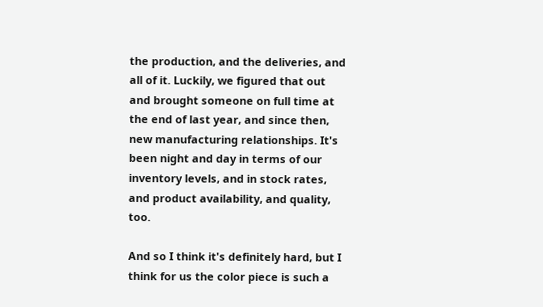the production, and the deliveries, and all of it. Luckily, we figured that out and brought someone on full time at the end of last year, and since then, new manufacturing relationships. It's been night and day in terms of our inventory levels, and in stock rates, and product availability, and quality, too.

And so I think it's definitely hard, but I think for us the color piece is such a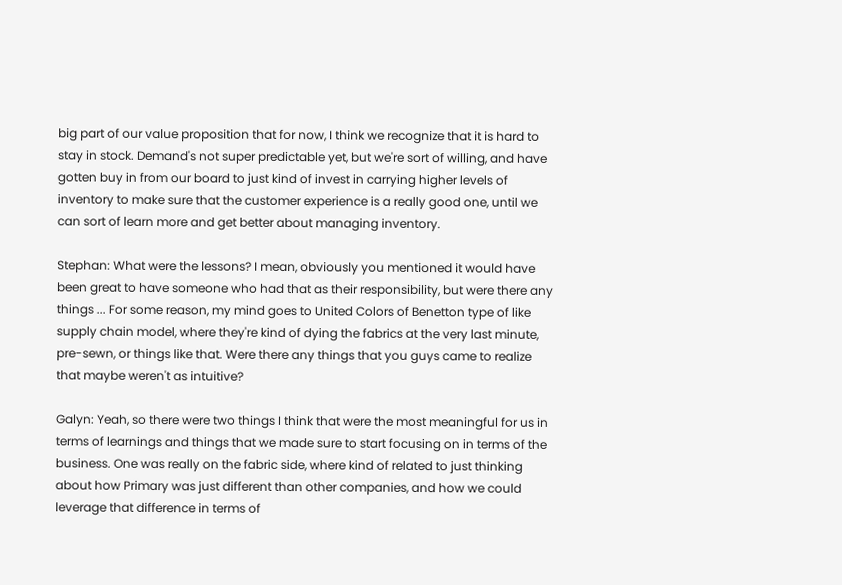big part of our value proposition that for now, I think we recognize that it is hard to stay in stock. Demand's not super predictable yet, but we're sort of willing, and have gotten buy in from our board to just kind of invest in carrying higher levels of inventory to make sure that the customer experience is a really good one, until we can sort of learn more and get better about managing inventory.

Stephan: What were the lessons? I mean, obviously you mentioned it would have been great to have someone who had that as their responsibility, but were there any things ... For some reason, my mind goes to United Colors of Benetton type of like supply chain model, where they're kind of dying the fabrics at the very last minute, pre-sewn, or things like that. Were there any things that you guys came to realize that maybe weren't as intuitive?

Galyn: Yeah, so there were two things I think that were the most meaningful for us in terms of learnings and things that we made sure to start focusing on in terms of the business. One was really on the fabric side, where kind of related to just thinking about how Primary was just different than other companies, and how we could leverage that difference in terms of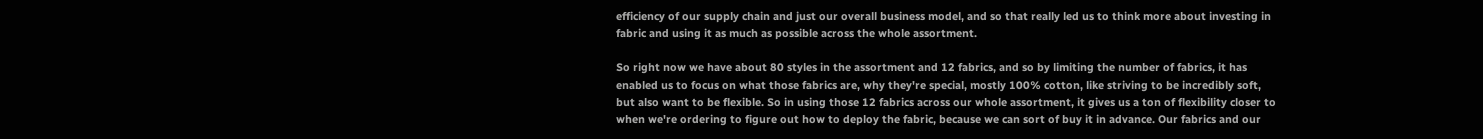efficiency of our supply chain and just our overall business model, and so that really led us to think more about investing in fabric and using it as much as possible across the whole assortment.

So right now we have about 80 styles in the assortment and 12 fabrics, and so by limiting the number of fabrics, it has enabled us to focus on what those fabrics are, why they're special, mostly 100% cotton, like striving to be incredibly soft, but also want to be flexible. So in using those 12 fabrics across our whole assortment, it gives us a ton of flexibility closer to when we're ordering to figure out how to deploy the fabric, because we can sort of buy it in advance. Our fabrics and our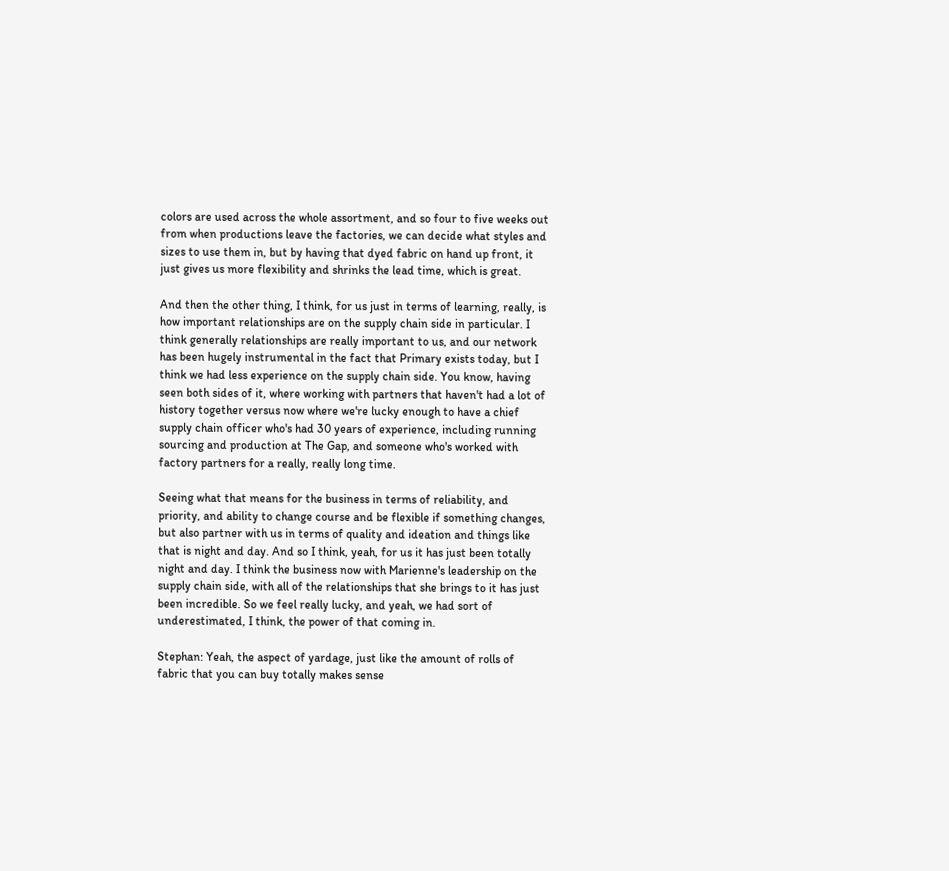colors are used across the whole assortment, and so four to five weeks out from when productions leave the factories, we can decide what styles and sizes to use them in, but by having that dyed fabric on hand up front, it just gives us more flexibility and shrinks the lead time, which is great.

And then the other thing, I think, for us just in terms of learning, really, is how important relationships are on the supply chain side in particular. I think generally relationships are really important to us, and our network has been hugely instrumental in the fact that Primary exists today, but I think we had less experience on the supply chain side. You know, having seen both sides of it, where working with partners that haven't had a lot of history together versus now where we're lucky enough to have a chief supply chain officer who's had 30 years of experience, including running sourcing and production at The Gap, and someone who's worked with factory partners for a really, really long time.

Seeing what that means for the business in terms of reliability, and priority, and ability to change course and be flexible if something changes, but also partner with us in terms of quality and ideation and things like that is night and day. And so I think, yeah, for us it has just been totally night and day. I think the business now with Marienne's leadership on the supply chain side, with all of the relationships that she brings to it has just been incredible. So we feel really lucky, and yeah, we had sort of underestimated, I think, the power of that coming in.

Stephan: Yeah, the aspect of yardage, just like the amount of rolls of fabric that you can buy totally makes sense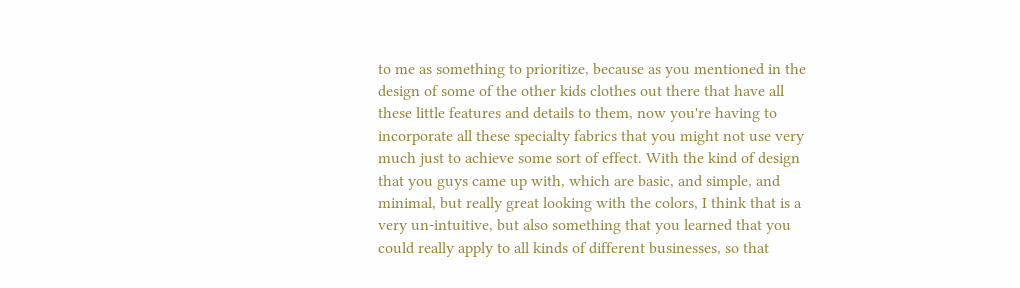to me as something to prioritize, because as you mentioned in the design of some of the other kids clothes out there that have all these little features and details to them, now you're having to incorporate all these specialty fabrics that you might not use very much just to achieve some sort of effect. With the kind of design that you guys came up with, which are basic, and simple, and minimal, but really great looking with the colors, I think that is a very un-intuitive, but also something that you learned that you could really apply to all kinds of different businesses, so that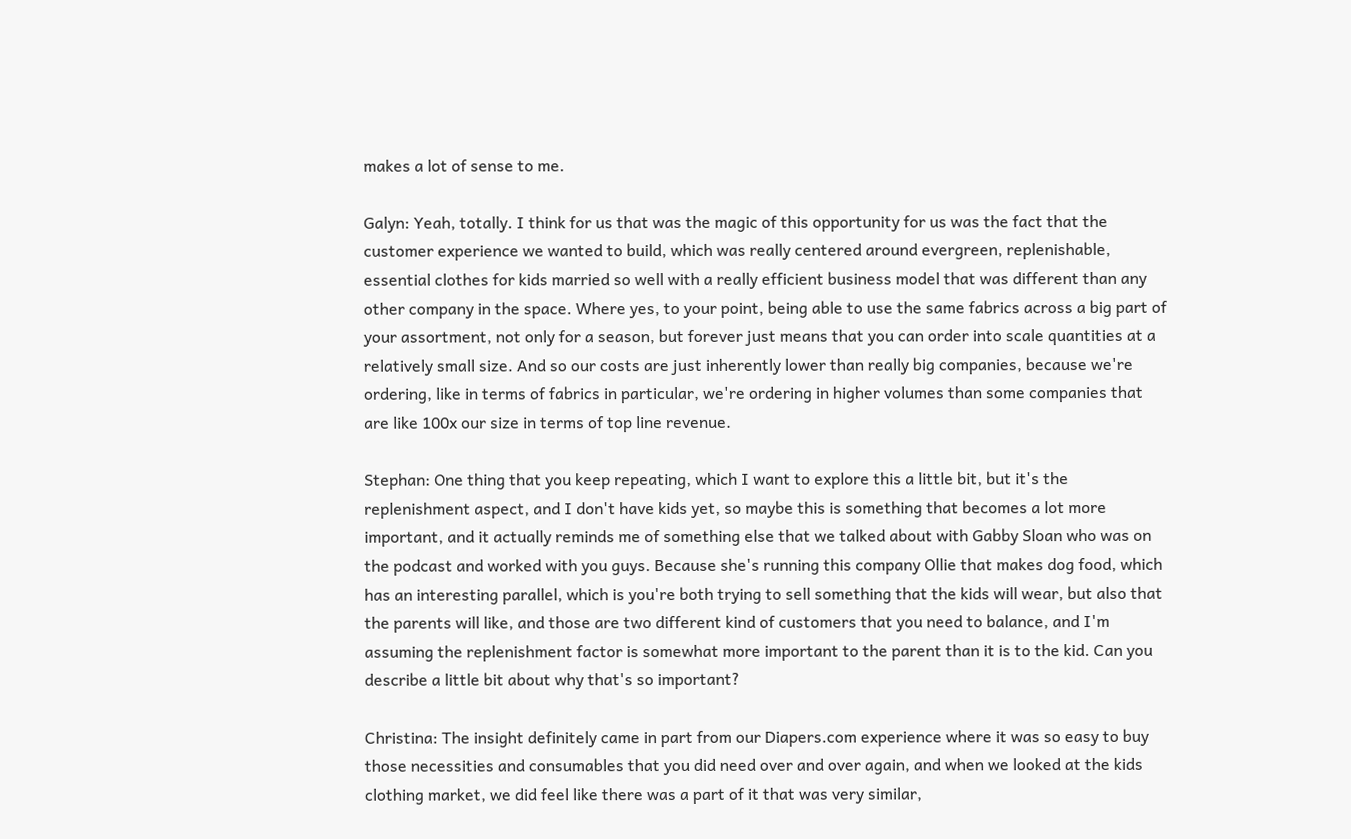makes a lot of sense to me.

Galyn: Yeah, totally. I think for us that was the magic of this opportunity for us was the fact that the customer experience we wanted to build, which was really centered around evergreen, replenishable, essential clothes for kids married so well with a really efficient business model that was different than any other company in the space. Where yes, to your point, being able to use the same fabrics across a big part of your assortment, not only for a season, but forever just means that you can order into scale quantities at a relatively small size. And so our costs are just inherently lower than really big companies, because we're ordering, like in terms of fabrics in particular, we're ordering in higher volumes than some companies that are like 100x our size in terms of top line revenue.

Stephan: One thing that you keep repeating, which I want to explore this a little bit, but it's the replenishment aspect, and I don't have kids yet, so maybe this is something that becomes a lot more important, and it actually reminds me of something else that we talked about with Gabby Sloan who was on the podcast and worked with you guys. Because she's running this company Ollie that makes dog food, which has an interesting parallel, which is you're both trying to sell something that the kids will wear, but also that the parents will like, and those are two different kind of customers that you need to balance, and I'm assuming the replenishment factor is somewhat more important to the parent than it is to the kid. Can you describe a little bit about why that's so important?

Christina: The insight definitely came in part from our Diapers.com experience where it was so easy to buy those necessities and consumables that you did need over and over again, and when we looked at the kids clothing market, we did feel like there was a part of it that was very similar,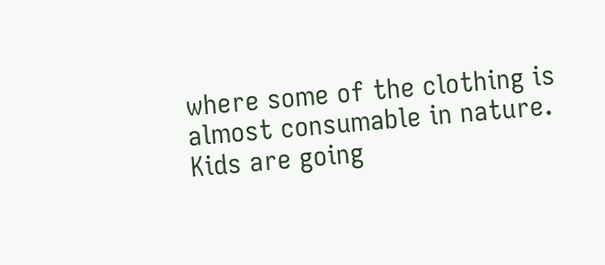where some of the clothing is almost consumable in nature. Kids are going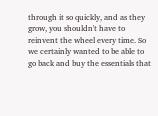through it so quickly, and as they grow, you shouldn't have to reinvent the wheel every time. So we certainly wanted to be able to go back and buy the essentials that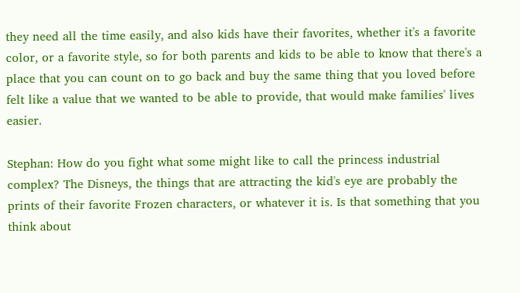they need all the time easily, and also kids have their favorites, whether it's a favorite color, or a favorite style, so for both parents and kids to be able to know that there's a place that you can count on to go back and buy the same thing that you loved before felt like a value that we wanted to be able to provide, that would make families' lives easier.

Stephan: How do you fight what some might like to call the princess industrial complex? The Disneys, the things that are attracting the kid's eye are probably the prints of their favorite Frozen characters, or whatever it is. Is that something that you think about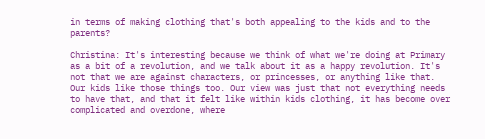in terms of making clothing that's both appealing to the kids and to the parents?

Christina: It's interesting because we think of what we're doing at Primary as a bit of a revolution, and we talk about it as a happy revolution. It's not that we are against characters, or princesses, or anything like that. Our kids like those things too. Our view was just that not everything needs to have that, and that it felt like within kids clothing, it has become over complicated and overdone, where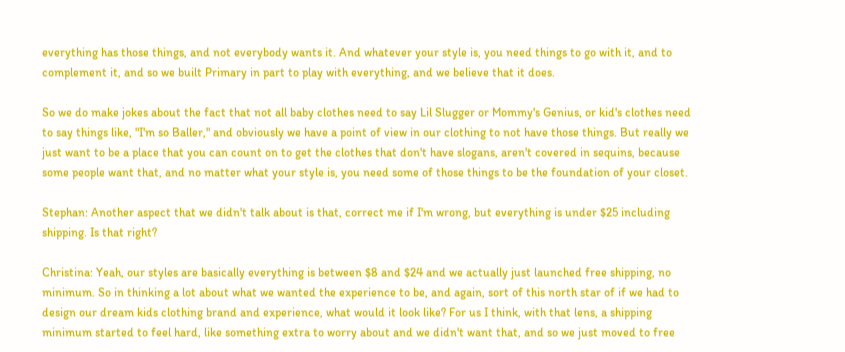everything has those things, and not everybody wants it. And whatever your style is, you need things to go with it, and to complement it, and so we built Primary in part to play with everything, and we believe that it does.

So we do make jokes about the fact that not all baby clothes need to say Lil Slugger or Mommy's Genius, or kid's clothes need to say things like, "I'm so Baller," and obviously we have a point of view in our clothing to not have those things. But really we just want to be a place that you can count on to get the clothes that don't have slogans, aren't covered in sequins, because some people want that, and no matter what your style is, you need some of those things to be the foundation of your closet.

Stephan: Another aspect that we didn't talk about is that, correct me if I'm wrong, but everything is under $25 including shipping. Is that right?

Christina: Yeah, our styles are basically everything is between $8 and $24 and we actually just launched free shipping, no minimum. So in thinking a lot about what we wanted the experience to be, and again, sort of this north star of if we had to design our dream kids clothing brand and experience, what would it look like? For us I think, with that lens, a shipping minimum started to feel hard, like something extra to worry about and we didn't want that, and so we just moved to free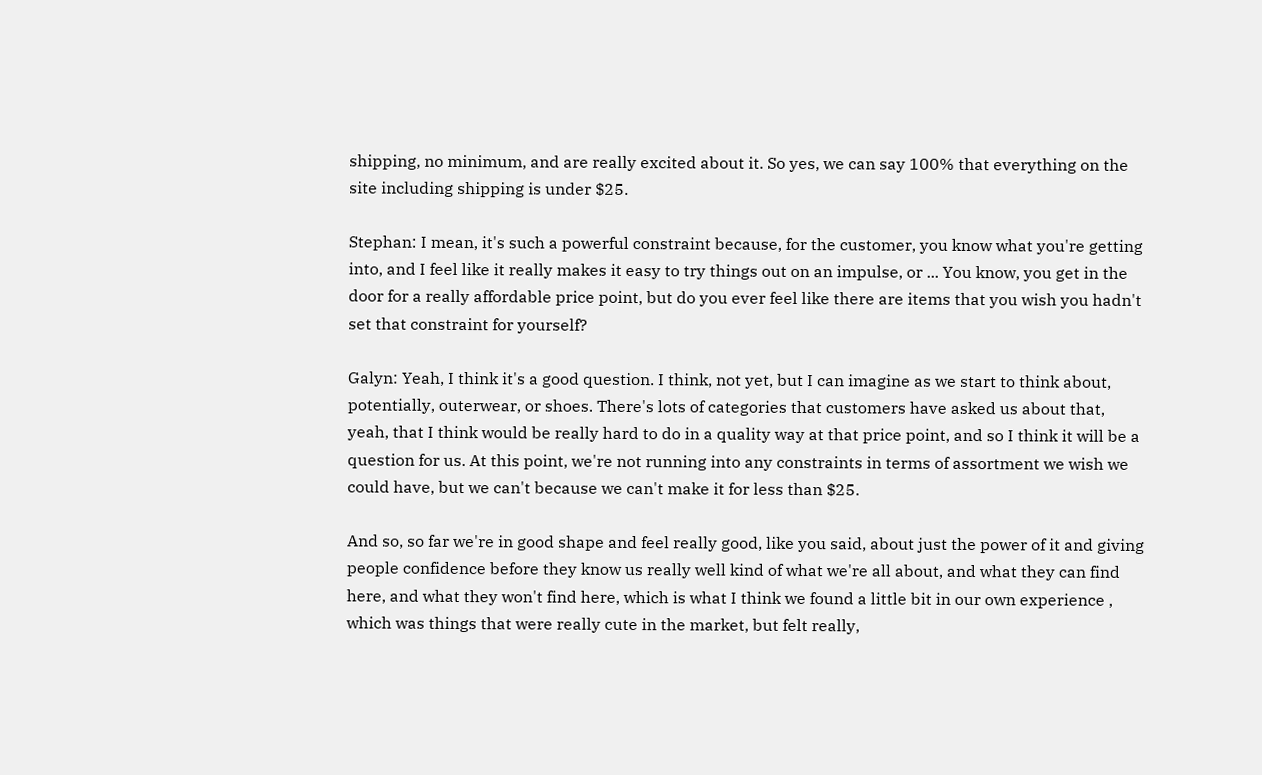shipping, no minimum, and are really excited about it. So yes, we can say 100% that everything on the site including shipping is under $25.

Stephan: I mean, it's such a powerful constraint because, for the customer, you know what you're getting into, and I feel like it really makes it easy to try things out on an impulse, or ... You know, you get in the door for a really affordable price point, but do you ever feel like there are items that you wish you hadn't set that constraint for yourself?

Galyn: Yeah, I think it's a good question. I think, not yet, but I can imagine as we start to think about, potentially, outerwear, or shoes. There's lots of categories that customers have asked us about that, yeah, that I think would be really hard to do in a quality way at that price point, and so I think it will be a question for us. At this point, we're not running into any constraints in terms of assortment we wish we could have, but we can't because we can't make it for less than $25.

And so, so far we're in good shape and feel really good, like you said, about just the power of it and giving people confidence before they know us really well kind of what we're all about, and what they can find here, and what they won't find here, which is what I think we found a little bit in our own experience , which was things that were really cute in the market, but felt really,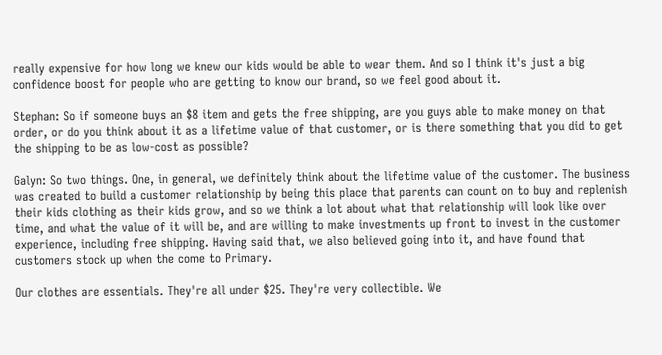really expensive for how long we knew our kids would be able to wear them. And so I think it's just a big confidence boost for people who are getting to know our brand, so we feel good about it.

Stephan: So if someone buys an $8 item and gets the free shipping, are you guys able to make money on that order, or do you think about it as a lifetime value of that customer, or is there something that you did to get the shipping to be as low-cost as possible?

Galyn: So two things. One, in general, we definitely think about the lifetime value of the customer. The business was created to build a customer relationship by being this place that parents can count on to buy and replenish their kids clothing as their kids grow, and so we think a lot about what that relationship will look like over time, and what the value of it will be, and are willing to make investments up front to invest in the customer experience, including free shipping. Having said that, we also believed going into it, and have found that customers stock up when the come to Primary.

Our clothes are essentials. They're all under $25. They're very collectible. We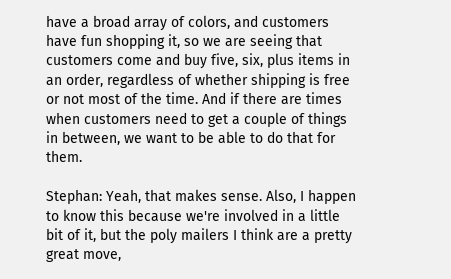have a broad array of colors, and customers have fun shopping it, so we are seeing that customers come and buy five, six, plus items in an order, regardless of whether shipping is free or not most of the time. And if there are times when customers need to get a couple of things in between, we want to be able to do that for them.

Stephan: Yeah, that makes sense. Also, I happen to know this because we're involved in a little bit of it, but the poly mailers I think are a pretty great move,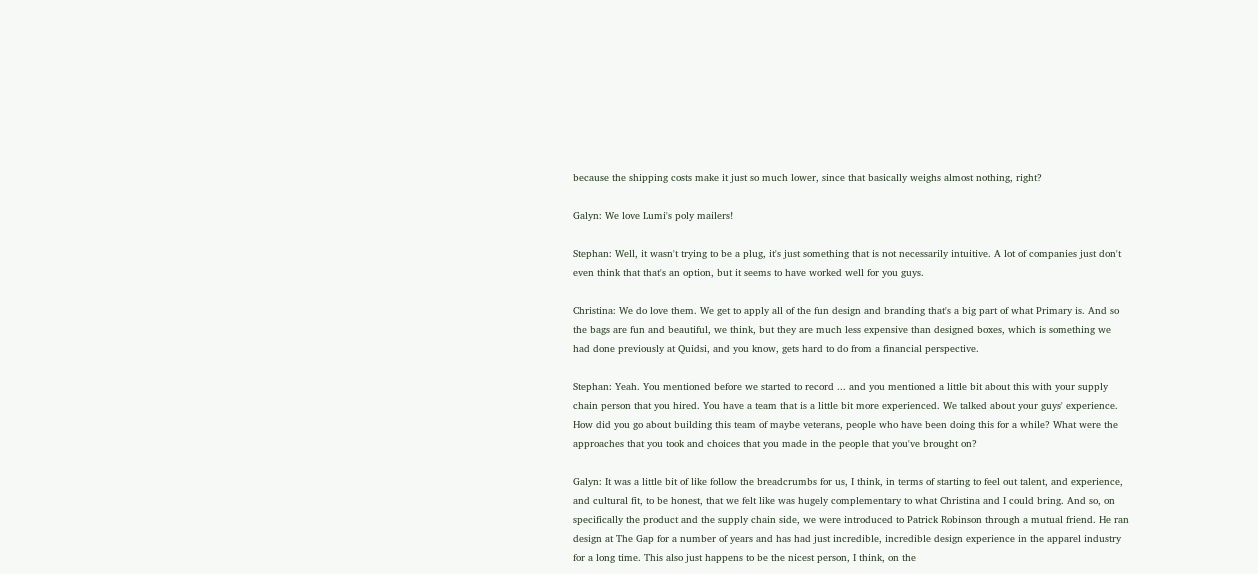because the shipping costs make it just so much lower, since that basically weighs almost nothing, right?

Galyn: We love Lumi's poly mailers!

Stephan: Well, it wasn't trying to be a plug, it's just something that is not necessarily intuitive. A lot of companies just don't even think that that's an option, but it seems to have worked well for you guys.

Christina: We do love them. We get to apply all of the fun design and branding that's a big part of what Primary is. And so the bags are fun and beautiful, we think, but they are much less expensive than designed boxes, which is something we had done previously at Quidsi, and you know, gets hard to do from a financial perspective.

Stephan: Yeah. You mentioned before we started to record ... and you mentioned a little bit about this with your supply chain person that you hired. You have a team that is a little bit more experienced. We talked about your guys' experience. How did you go about building this team of maybe veterans, people who have been doing this for a while? What were the approaches that you took and choices that you made in the people that you've brought on?

Galyn: It was a little bit of like follow the breadcrumbs for us, I think, in terms of starting to feel out talent, and experience, and cultural fit, to be honest, that we felt like was hugely complementary to what Christina and I could bring. And so, on specifically the product and the supply chain side, we were introduced to Patrick Robinson through a mutual friend. He ran design at The Gap for a number of years and has had just incredible, incredible design experience in the apparel industry for a long time. This also just happens to be the nicest person, I think, on the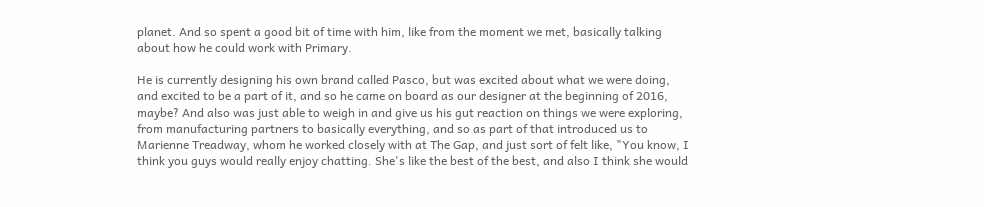planet. And so spent a good bit of time with him, like from the moment we met, basically talking about how he could work with Primary.

He is currently designing his own brand called Pasco, but was excited about what we were doing, and excited to be a part of it, and so he came on board as our designer at the beginning of 2016, maybe? And also was just able to weigh in and give us his gut reaction on things we were exploring, from manufacturing partners to basically everything, and so as part of that introduced us to Marienne Treadway, whom he worked closely with at The Gap, and just sort of felt like, "You know, I think you guys would really enjoy chatting. She's like the best of the best, and also I think she would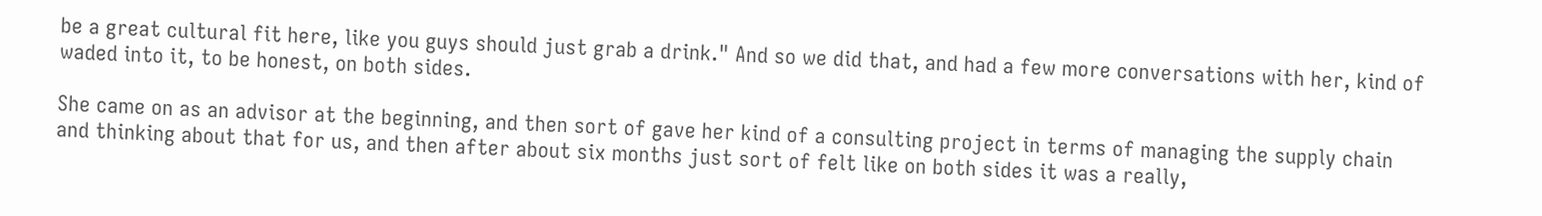be a great cultural fit here, like you guys should just grab a drink." And so we did that, and had a few more conversations with her, kind of waded into it, to be honest, on both sides.

She came on as an advisor at the beginning, and then sort of gave her kind of a consulting project in terms of managing the supply chain and thinking about that for us, and then after about six months just sort of felt like on both sides it was a really,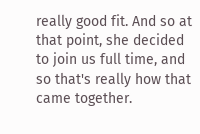really good fit. And so at that point, she decided to join us full time, and so that's really how that came together.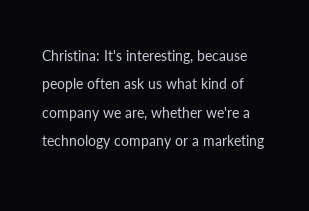Christina: It's interesting, because people often ask us what kind of company we are, whether we're a technology company or a marketing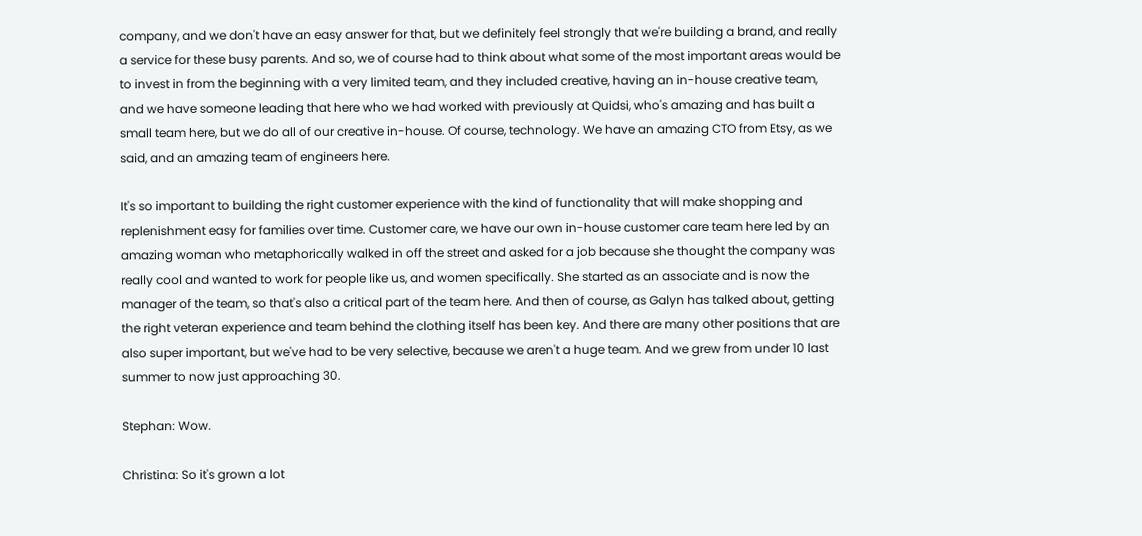company, and we don't have an easy answer for that, but we definitely feel strongly that we're building a brand, and really a service for these busy parents. And so, we of course had to think about what some of the most important areas would be to invest in from the beginning with a very limited team, and they included creative, having an in-house creative team, and we have someone leading that here who we had worked with previously at Quidsi, who's amazing and has built a small team here, but we do all of our creative in-house. Of course, technology. We have an amazing CTO from Etsy, as we said, and an amazing team of engineers here.

It's so important to building the right customer experience with the kind of functionality that will make shopping and replenishment easy for families over time. Customer care, we have our own in-house customer care team here led by an amazing woman who metaphorically walked in off the street and asked for a job because she thought the company was really cool and wanted to work for people like us, and women specifically. She started as an associate and is now the manager of the team, so that's also a critical part of the team here. And then of course, as Galyn has talked about, getting the right veteran experience and team behind the clothing itself has been key. And there are many other positions that are also super important, but we've had to be very selective, because we aren't a huge team. And we grew from under 10 last summer to now just approaching 30.

Stephan: Wow.

Christina: So it's grown a lot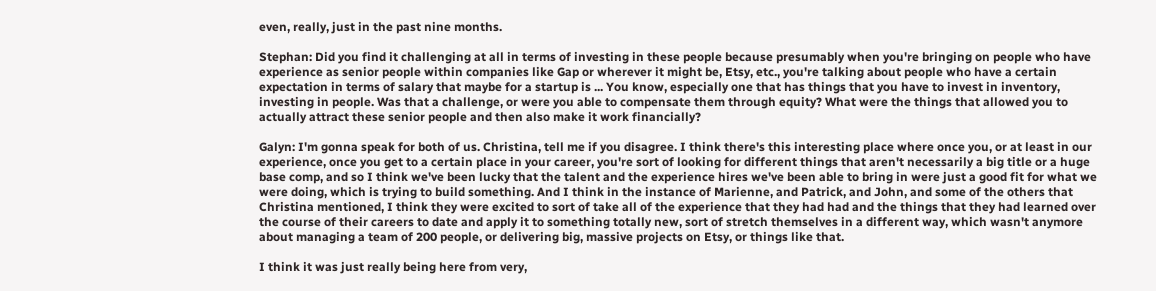even, really, just in the past nine months.

Stephan: Did you find it challenging at all in terms of investing in these people because presumably when you're bringing on people who have experience as senior people within companies like Gap or wherever it might be, Etsy, etc., you're talking about people who have a certain expectation in terms of salary that maybe for a startup is ... You know, especially one that has things that you have to invest in inventory, investing in people. Was that a challenge, or were you able to compensate them through equity? What were the things that allowed you to actually attract these senior people and then also make it work financially?

Galyn: I'm gonna speak for both of us. Christina, tell me if you disagree. I think there's this interesting place where once you, or at least in our experience, once you get to a certain place in your career, you're sort of looking for different things that aren't necessarily a big title or a huge base comp, and so I think we've been lucky that the talent and the experience hires we've been able to bring in were just a good fit for what we were doing, which is trying to build something. And I think in the instance of Marienne, and Patrick, and John, and some of the others that Christina mentioned, I think they were excited to sort of take all of the experience that they had had and the things that they had learned over the course of their careers to date and apply it to something totally new, sort of stretch themselves in a different way, which wasn't anymore about managing a team of 200 people, or delivering big, massive projects on Etsy, or things like that.

I think it was just really being here from very,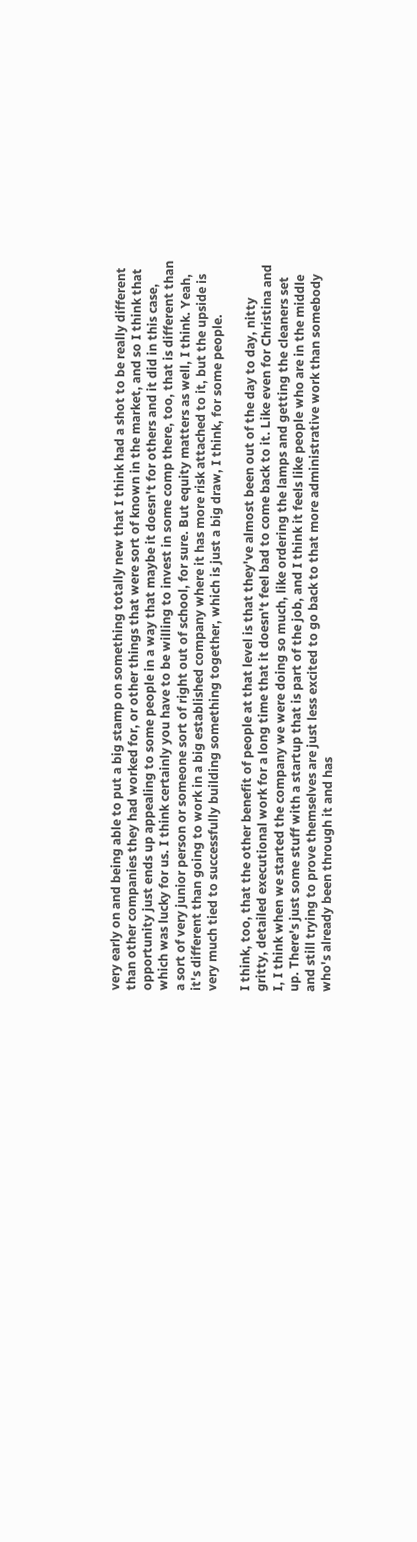very early on and being able to put a big stamp on something totally new that I think had a shot to be really different than other companies they had worked for, or other things that were sort of known in the market, and so I think that opportunity just ends up appealing to some people in a way that maybe it doesn't for others and it did in this case, which was lucky for us. I think certainly you have to be willing to invest in some comp there, too, that is different than a sort of very junior person or someone sort of right out of school, for sure. But equity matters as well, I think. Yeah, it's different than going to work in a big established company where it has more risk attached to it, but the upside is very much tied to successfully building something together, which is just a big draw, I think, for some people.

I think, too, that the other benefit of people at that level is that they've almost been out of the day to day, nitty gritty, detailed executional work for a long time that it doesn't feel bad to come back to it. Like even for Christina and I, I think when we started the company we were doing so much, like ordering the lamps and getting the cleaners set up. There's just some stuff with a startup that is part of the job, and I think it feels like people who are in the middle and still trying to prove themselves are just less excited to go back to that more administrative work than somebody who's already been through it and has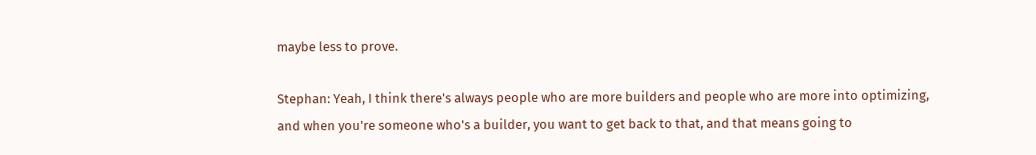maybe less to prove.

Stephan: Yeah, I think there's always people who are more builders and people who are more into optimizing, and when you're someone who's a builder, you want to get back to that, and that means going to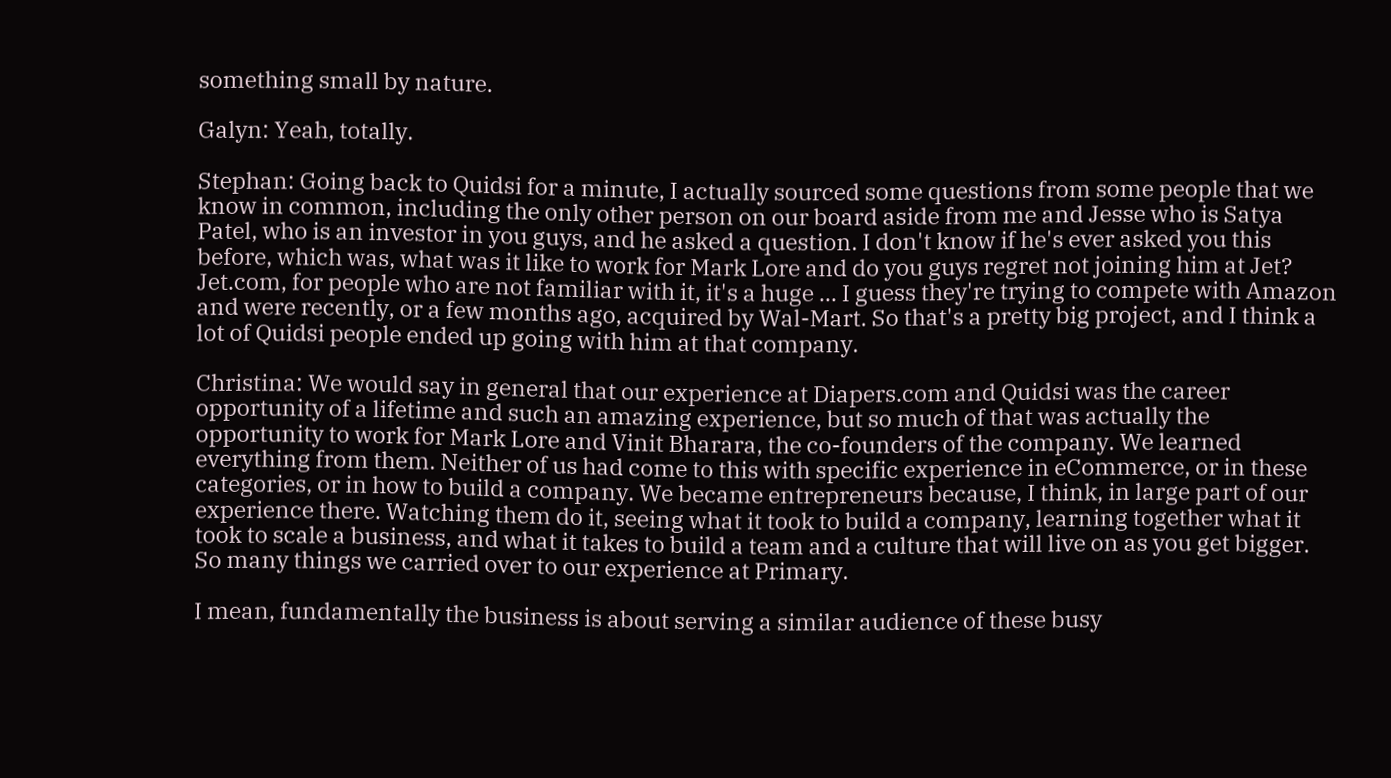something small by nature.

Galyn: Yeah, totally.

Stephan: Going back to Quidsi for a minute, I actually sourced some questions from some people that we know in common, including the only other person on our board aside from me and Jesse who is Satya Patel, who is an investor in you guys, and he asked a question. I don't know if he's ever asked you this before, which was, what was it like to work for Mark Lore and do you guys regret not joining him at Jet? Jet.com, for people who are not familiar with it, it's a huge ... I guess they're trying to compete with Amazon and were recently, or a few months ago, acquired by Wal-Mart. So that's a pretty big project, and I think a lot of Quidsi people ended up going with him at that company.

Christina: We would say in general that our experience at Diapers.com and Quidsi was the career opportunity of a lifetime and such an amazing experience, but so much of that was actually the opportunity to work for Mark Lore and Vinit Bharara, the co-founders of the company. We learned everything from them. Neither of us had come to this with specific experience in eCommerce, or in these categories, or in how to build a company. We became entrepreneurs because, I think, in large part of our experience there. Watching them do it, seeing what it took to build a company, learning together what it took to scale a business, and what it takes to build a team and a culture that will live on as you get bigger. So many things we carried over to our experience at Primary.

I mean, fundamentally the business is about serving a similar audience of these busy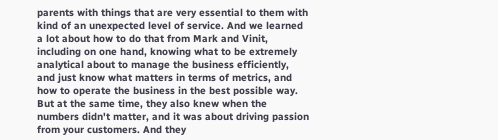parents with things that are very essential to them with kind of an unexpected level of service. And we learned a lot about how to do that from Mark and Vinit, including on one hand, knowing what to be extremely analytical about to manage the business efficiently, and just know what matters in terms of metrics, and how to operate the business in the best possible way. But at the same time, they also knew when the numbers didn't matter, and it was about driving passion from your customers. And they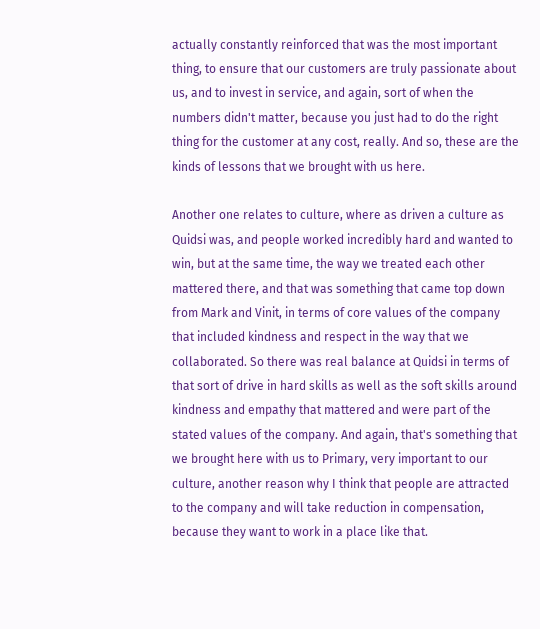actually constantly reinforced that was the most important thing, to ensure that our customers are truly passionate about us, and to invest in service, and again, sort of when the numbers didn't matter, because you just had to do the right thing for the customer at any cost, really. And so, these are the kinds of lessons that we brought with us here.

Another one relates to culture, where as driven a culture as Quidsi was, and people worked incredibly hard and wanted to win, but at the same time, the way we treated each other mattered there, and that was something that came top down from Mark and Vinit, in terms of core values of the company that included kindness and respect in the way that we collaborated. So there was real balance at Quidsi in terms of that sort of drive in hard skills as well as the soft skills around kindness and empathy that mattered and were part of the stated values of the company. And again, that's something that we brought here with us to Primary, very important to our culture, another reason why I think that people are attracted to the company and will take reduction in compensation, because they want to work in a place like that.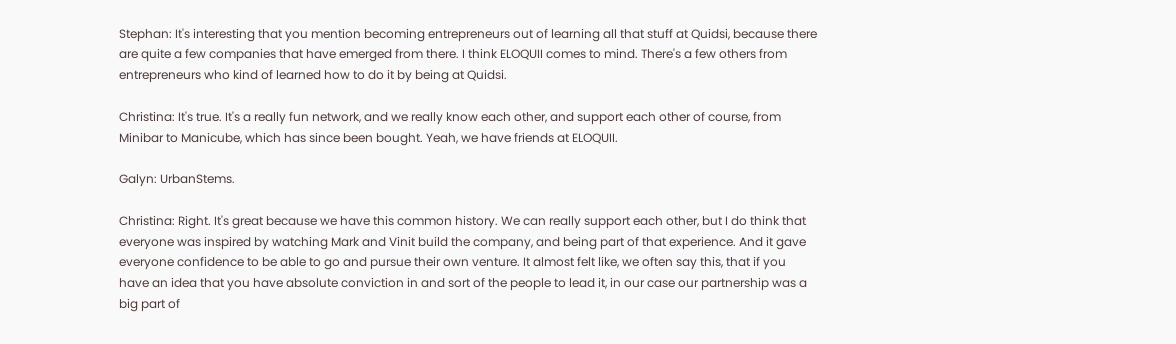Stephan: It's interesting that you mention becoming entrepreneurs out of learning all that stuff at Quidsi, because there are quite a few companies that have emerged from there. I think ELOQUII comes to mind. There's a few others from entrepreneurs who kind of learned how to do it by being at Quidsi.

Christina: It's true. It's a really fun network, and we really know each other, and support each other of course, from Minibar to Manicube, which has since been bought. Yeah, we have friends at ELOQUII.

Galyn: UrbanStems.

Christina: Right. It's great because we have this common history. We can really support each other, but I do think that everyone was inspired by watching Mark and Vinit build the company, and being part of that experience. And it gave everyone confidence to be able to go and pursue their own venture. It almost felt like, we often say this, that if you have an idea that you have absolute conviction in and sort of the people to lead it, in our case our partnership was a big part of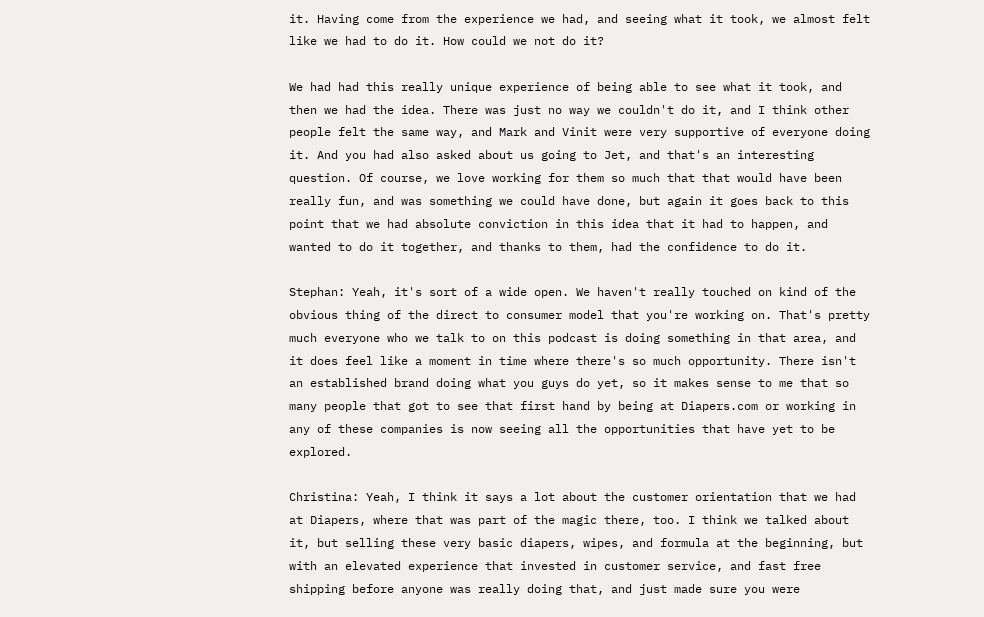it. Having come from the experience we had, and seeing what it took, we almost felt like we had to do it. How could we not do it?

We had had this really unique experience of being able to see what it took, and then we had the idea. There was just no way we couldn't do it, and I think other people felt the same way, and Mark and Vinit were very supportive of everyone doing it. And you had also asked about us going to Jet, and that's an interesting question. Of course, we love working for them so much that that would have been really fun, and was something we could have done, but again it goes back to this point that we had absolute conviction in this idea that it had to happen, and wanted to do it together, and thanks to them, had the confidence to do it.

Stephan: Yeah, it's sort of a wide open. We haven't really touched on kind of the obvious thing of the direct to consumer model that you're working on. That's pretty much everyone who we talk to on this podcast is doing something in that area, and it does feel like a moment in time where there's so much opportunity. There isn't an established brand doing what you guys do yet, so it makes sense to me that so many people that got to see that first hand by being at Diapers.com or working in any of these companies is now seeing all the opportunities that have yet to be explored.

Christina: Yeah, I think it says a lot about the customer orientation that we had at Diapers, where that was part of the magic there, too. I think we talked about it, but selling these very basic diapers, wipes, and formula at the beginning, but with an elevated experience that invested in customer service, and fast free shipping before anyone was really doing that, and just made sure you were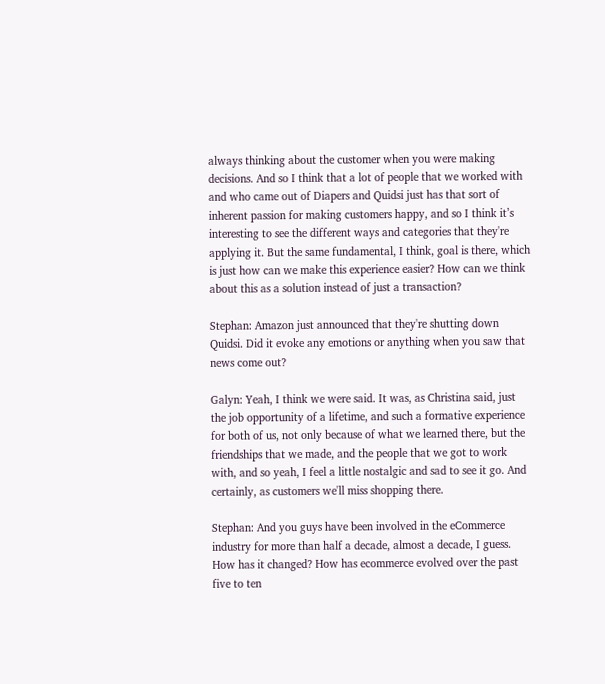always thinking about the customer when you were making decisions. And so I think that a lot of people that we worked with and who came out of Diapers and Quidsi just has that sort of inherent passion for making customers happy, and so I think it’s interesting to see the different ways and categories that they're applying it. But the same fundamental, I think, goal is there, which is just how can we make this experience easier? How can we think about this as a solution instead of just a transaction?

Stephan: Amazon just announced that they're shutting down Quidsi. Did it evoke any emotions or anything when you saw that news come out?

Galyn: Yeah, I think we were said. It was, as Christina said, just the job opportunity of a lifetime, and such a formative experience for both of us, not only because of what we learned there, but the friendships that we made, and the people that we got to work with, and so yeah, I feel a little nostalgic and sad to see it go. And certainly, as customers we'll miss shopping there.

Stephan: And you guys have been involved in the eCommerce industry for more than half a decade, almost a decade, I guess. How has it changed? How has ecommerce evolved over the past five to ten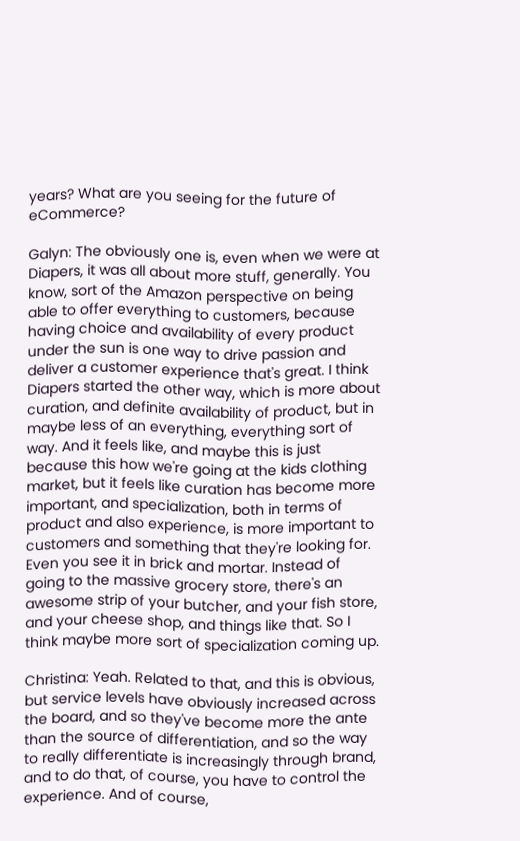years? What are you seeing for the future of eCommerce?

Galyn: The obviously one is, even when we were at Diapers, it was all about more stuff, generally. You know, sort of the Amazon perspective on being able to offer everything to customers, because having choice and availability of every product under the sun is one way to drive passion and deliver a customer experience that's great. I think Diapers started the other way, which is more about curation, and definite availability of product, but in maybe less of an everything, everything sort of way. And it feels like, and maybe this is just because this how we're going at the kids clothing market, but it feels like curation has become more important, and specialization, both in terms of product and also experience, is more important to customers and something that they're looking for. Even you see it in brick and mortar. Instead of going to the massive grocery store, there's an awesome strip of your butcher, and your fish store, and your cheese shop, and things like that. So I think maybe more sort of specialization coming up.

Christina: Yeah. Related to that, and this is obvious, but service levels have obviously increased across the board, and so they've become more the ante than the source of differentiation, and so the way to really differentiate is increasingly through brand, and to do that, of course, you have to control the experience. And of course,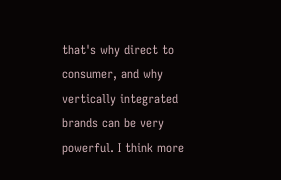that's why direct to consumer, and why vertically integrated brands can be very powerful. I think more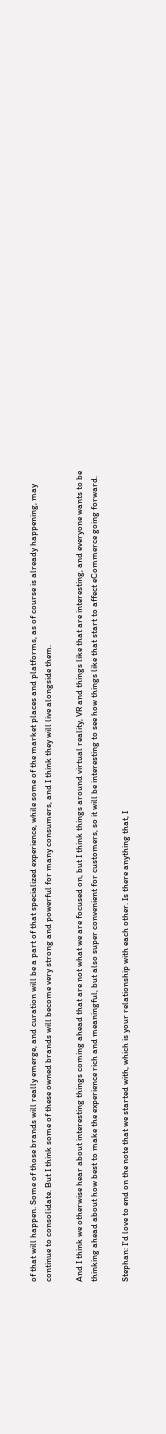of that will happen. Some of those brands will really emerge, and curation will be a part of that specialized experience, while some of the market places and platforms, as of course is already happening, may continue to consolidate. But I think some of these owned brands will become very strong and powerful for many consumers, and I think they will live alongside them.

And I think we otherwise hear about interesting things coming ahead that are not what we are focused on, but I think things around virtual reality, VR and things like that are interesting, and everyone wants to be thinking ahead about how best to make the experience rich and meaningful, but also super convenient for customers, so it will be interesting to see how things like that start to affect eCommerce going forward.

Stephan: I'd love to end on the note that we started with, which is your relationship with each other. Is there anything that, I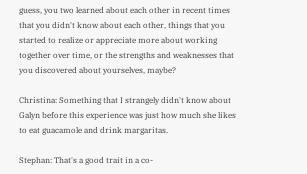guess, you two learned about each other in recent times that you didn't know about each other, things that you started to realize or appreciate more about working together over time, or the strengths and weaknesses that you discovered about yourselves, maybe?

Christina: Something that I strangely didn't know about Galyn before this experience was just how much she likes to eat guacamole and drink margaritas.

Stephan: That's a good trait in a co-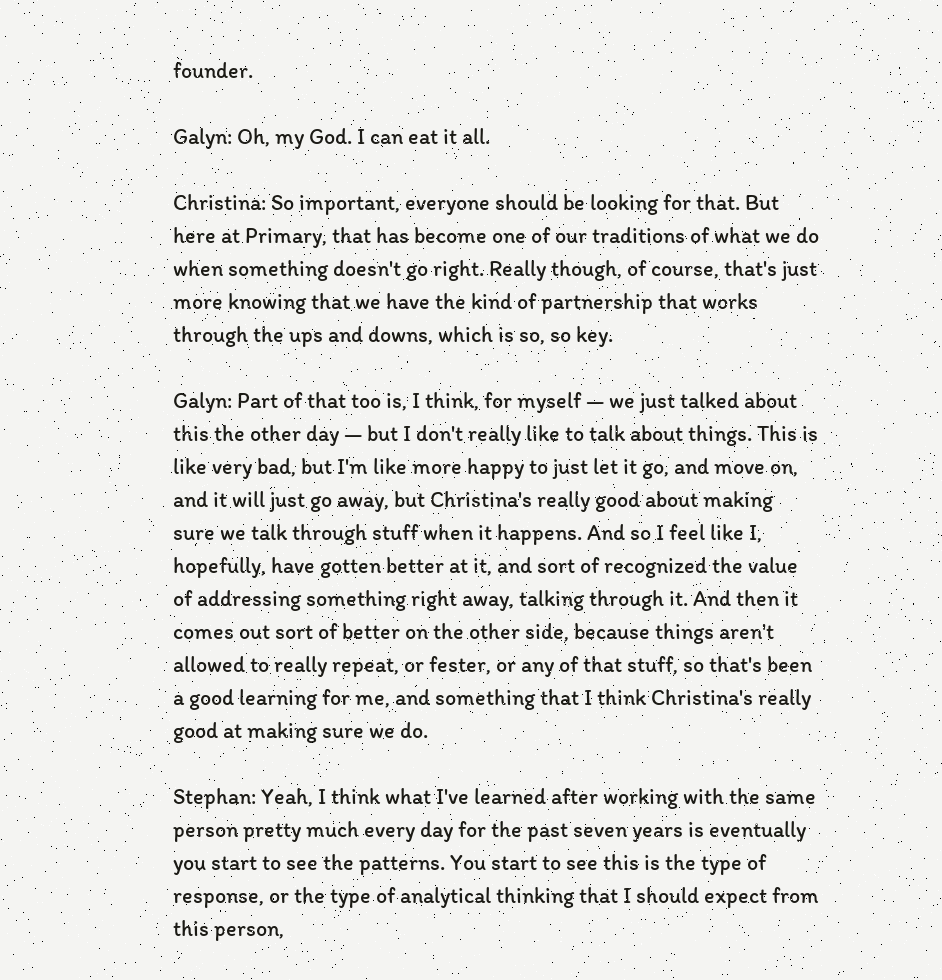founder.

Galyn: Oh, my God. I can eat it all.

Christina: So important, everyone should be looking for that. But here at Primary, that has become one of our traditions of what we do when something doesn't go right. Really though, of course, that's just more knowing that we have the kind of partnership that works through the ups and downs, which is so, so key.

Galyn: Part of that too is, I think, for myself — we just talked about this the other day — but I don't really like to talk about things. This is like very bad, but I'm like more happy to just let it go, and move on, and it will just go away, but Christina's really good about making sure we talk through stuff when it happens. And so I feel like I, hopefully, have gotten better at it, and sort of recognized the value of addressing something right away, talking through it. And then it comes out sort of better on the other side, because things aren't allowed to really repeat, or fester, or any of that stuff, so that's been a good learning for me, and something that I think Christina's really good at making sure we do.

Stephan: Yeah, I think what I've learned after working with the same person pretty much every day for the past seven years is eventually you start to see the patterns. You start to see this is the type of response, or the type of analytical thinking that I should expect from this person,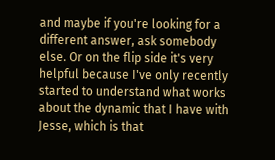and maybe if you're looking for a different answer, ask somebody else. Or on the flip side it's very helpful because I've only recently started to understand what works about the dynamic that I have with Jesse, which is that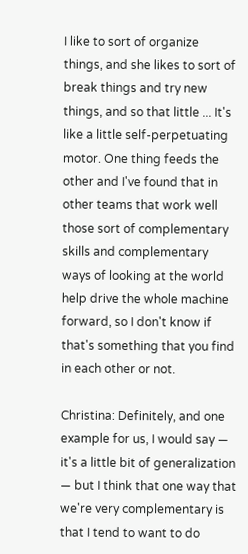I like to sort of organize things, and she likes to sort of break things and try new things, and so that little ... It's like a little self-perpetuating motor. One thing feeds the other and I've found that in other teams that work well those sort of complementary skills and complementary ways of looking at the world help drive the whole machine forward, so I don't know if that's something that you find in each other or not.

Christina: Definitely, and one example for us, I would say — it's a little bit of generalization — but I think that one way that we're very complementary is that I tend to want to do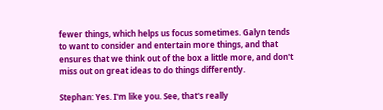fewer things, which helps us focus sometimes. Galyn tends to want to consider and entertain more things, and that ensures that we think out of the box a little more, and don't miss out on great ideas to do things differently.

Stephan: Yes. I'm like you. See, that's really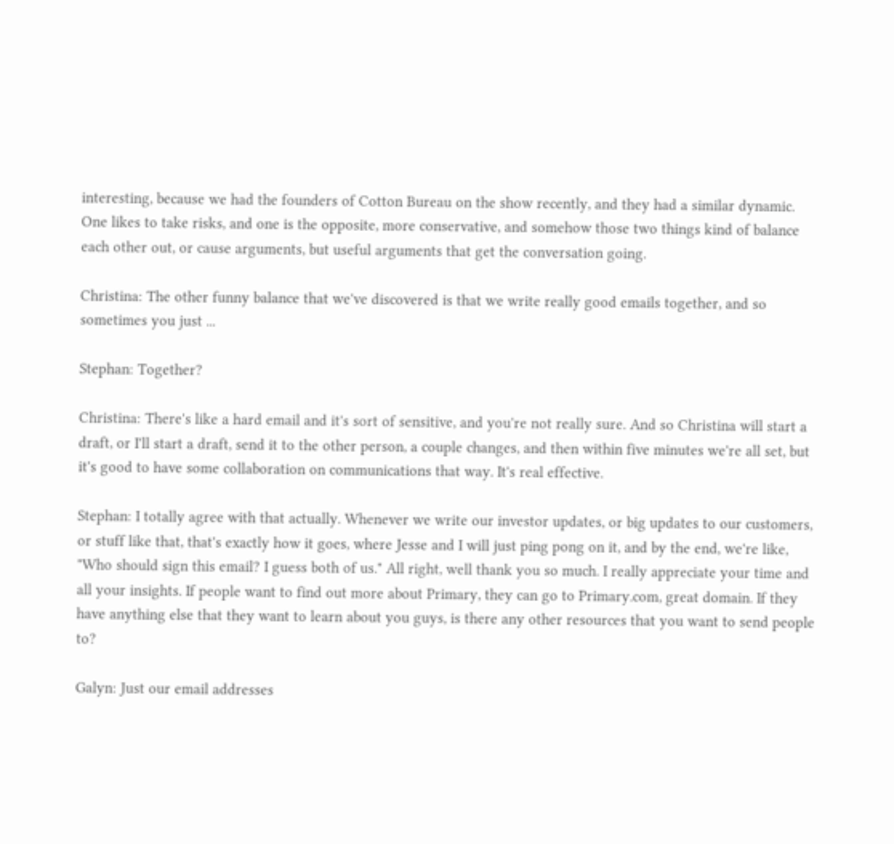interesting, because we had the founders of Cotton Bureau on the show recently, and they had a similar dynamic. One likes to take risks, and one is the opposite, more conservative, and somehow those two things kind of balance each other out, or cause arguments, but useful arguments that get the conversation going.

Christina: The other funny balance that we've discovered is that we write really good emails together, and so sometimes you just ...

Stephan: Together?

Christina: There's like a hard email and it's sort of sensitive, and you're not really sure. And so Christina will start a draft, or I'll start a draft, send it to the other person, a couple changes, and then within five minutes we're all set, but it's good to have some collaboration on communications that way. It's real effective.

Stephan: I totally agree with that actually. Whenever we write our investor updates, or big updates to our customers, or stuff like that, that's exactly how it goes, where Jesse and I will just ping pong on it, and by the end, we're like, "Who should sign this email? I guess both of us." All right, well thank you so much. I really appreciate your time and all your insights. If people want to find out more about Primary, they can go to Primary.com, great domain. If they have anything else that they want to learn about you guys, is there any other resources that you want to send people to?

Galyn: Just our email addresses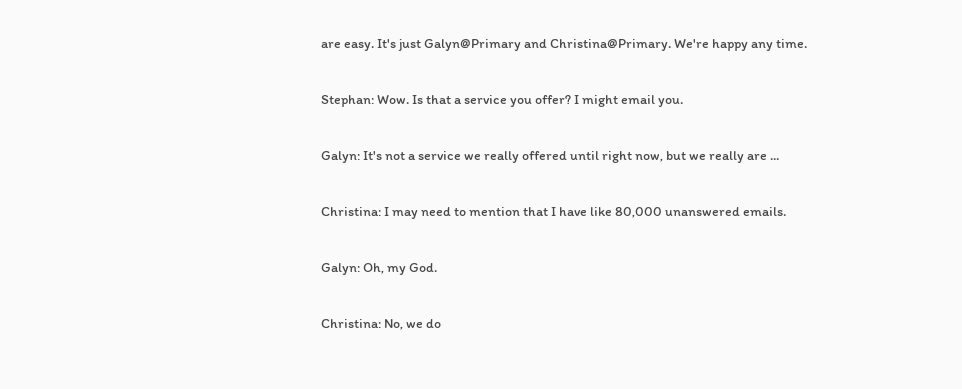are easy. It's just Galyn@Primary and Christina@Primary. We're happy any time.

Stephan: Wow. Is that a service you offer? I might email you.

Galyn: It's not a service we really offered until right now, but we really are ...

Christina: I may need to mention that I have like 80,000 unanswered emails.

Galyn: Oh, my God.

Christina: No, we do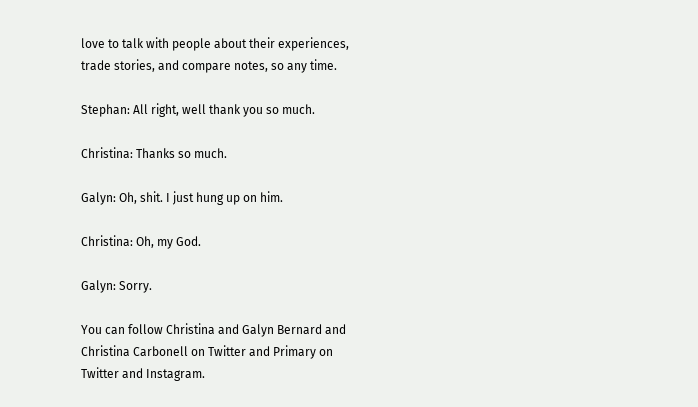love to talk with people about their experiences, trade stories, and compare notes, so any time.

Stephan: All right, well thank you so much.

Christina: Thanks so much.

Galyn: Oh, shit. I just hung up on him.

Christina: Oh, my God.

Galyn: Sorry.

You can follow Christina and Galyn Bernard and Christina Carbonell on Twitter and Primary on Twitter and Instagram.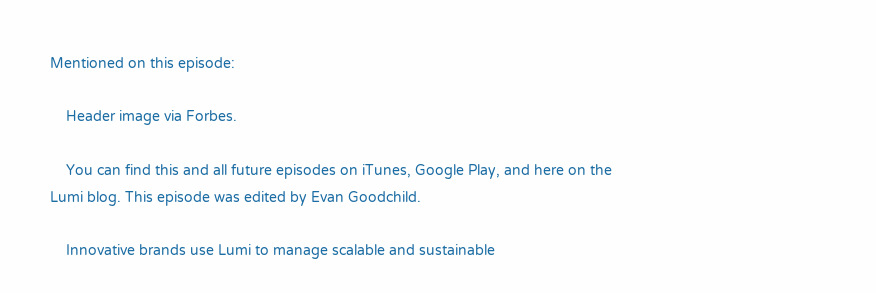Mentioned on this episode:

    Header image via Forbes.

    You can find this and all future episodes on iTunes, Google Play, and here on the Lumi blog. This episode was edited by Evan Goodchild.

    Innovative brands use Lumi to manage scalable and sustainable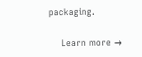packaging.

    Learn more →